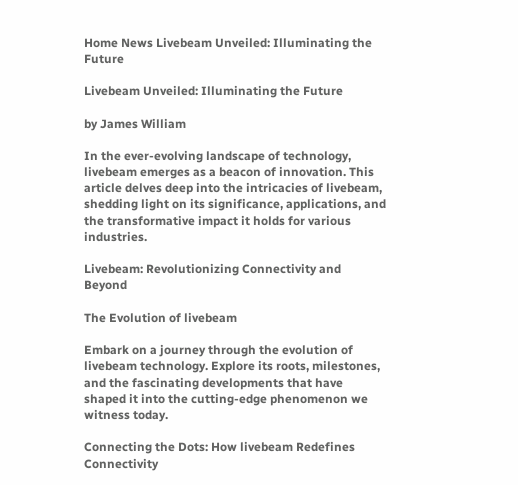Home News Livebeam Unveiled: Illuminating the Future

Livebeam Unveiled: Illuminating the Future

by James William

In the ever-evolving landscape of technology, livebeam emerges as a beacon of innovation. This article delves deep into the intricacies of livebeam, shedding light on its significance, applications, and the transformative impact it holds for various industries.

Livebeam: Revolutionizing Connectivity and Beyond

The Evolution of livebeam

Embark on a journey through the evolution of livebeam technology. Explore its roots, milestones, and the fascinating developments that have shaped it into the cutting-edge phenomenon we witness today.

Connecting the Dots: How livebeam Redefines Connectivity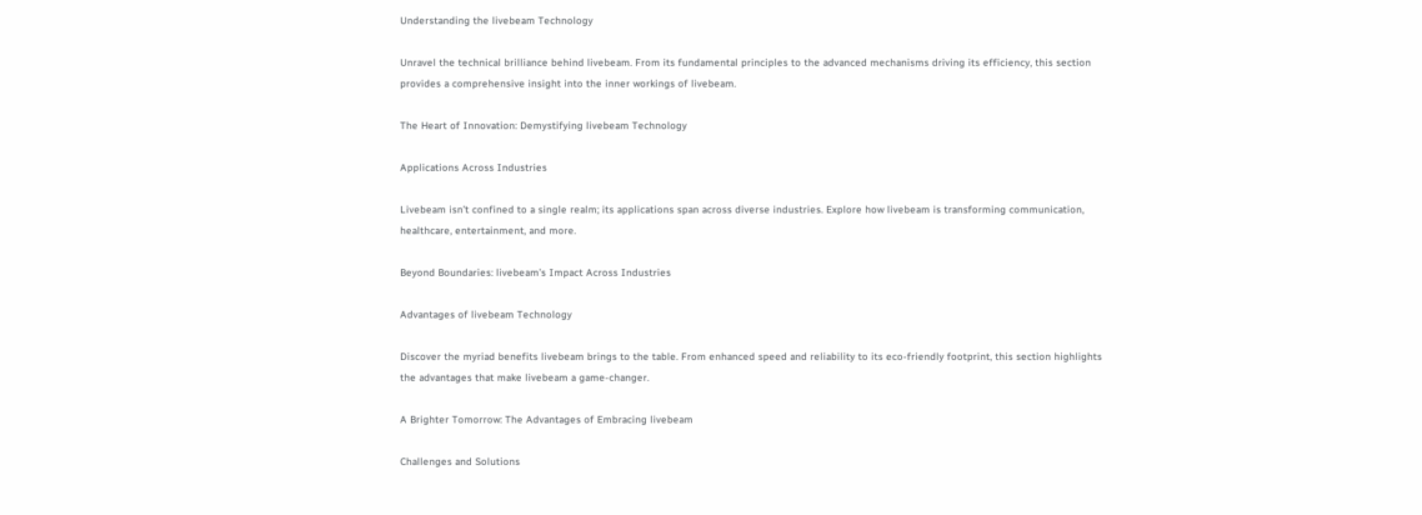Understanding the livebeam Technology

Unravel the technical brilliance behind livebeam. From its fundamental principles to the advanced mechanisms driving its efficiency, this section provides a comprehensive insight into the inner workings of livebeam.

The Heart of Innovation: Demystifying livebeam Technology

Applications Across Industries

Livebeam isn’t confined to a single realm; its applications span across diverse industries. Explore how livebeam is transforming communication, healthcare, entertainment, and more.

Beyond Boundaries: livebeam’s Impact Across Industries

Advantages of livebeam Technology

Discover the myriad benefits livebeam brings to the table. From enhanced speed and reliability to its eco-friendly footprint, this section highlights the advantages that make livebeam a game-changer.

A Brighter Tomorrow: The Advantages of Embracing livebeam

Challenges and Solutions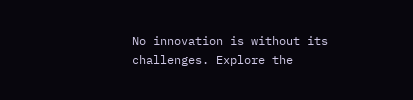No innovation is without its challenges. Explore the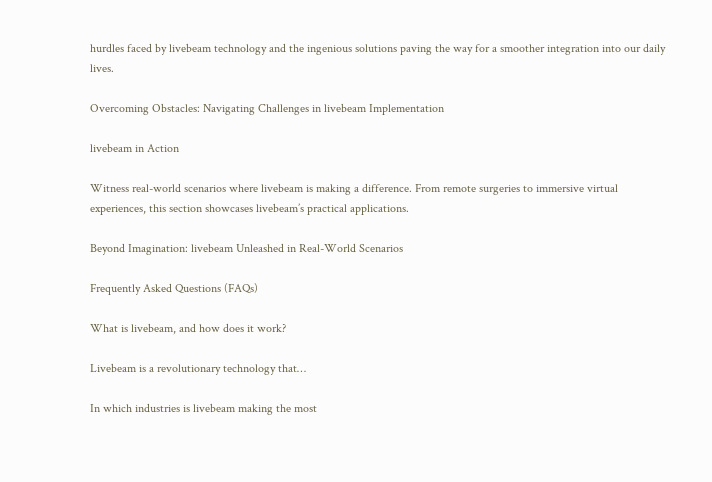hurdles faced by livebeam technology and the ingenious solutions paving the way for a smoother integration into our daily lives.

Overcoming Obstacles: Navigating Challenges in livebeam Implementation

livebeam in Action

Witness real-world scenarios where livebeam is making a difference. From remote surgeries to immersive virtual experiences, this section showcases livebeam’s practical applications.

Beyond Imagination: livebeam Unleashed in Real-World Scenarios

Frequently Asked Questions (FAQs)

What is livebeam, and how does it work?

Livebeam is a revolutionary technology that…

In which industries is livebeam making the most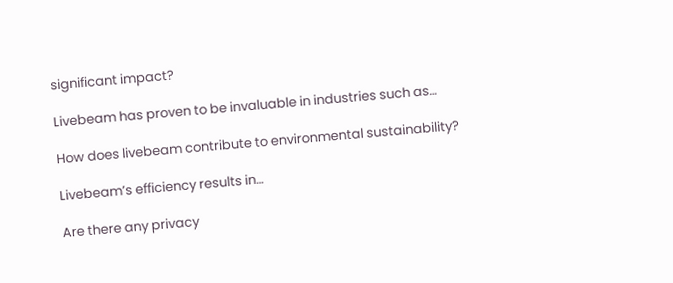significant impact?

Livebeam has proven to be invaluable in industries such as…

How does livebeam contribute to environmental sustainability?

Livebeam’s efficiency results in…

Are there any privacy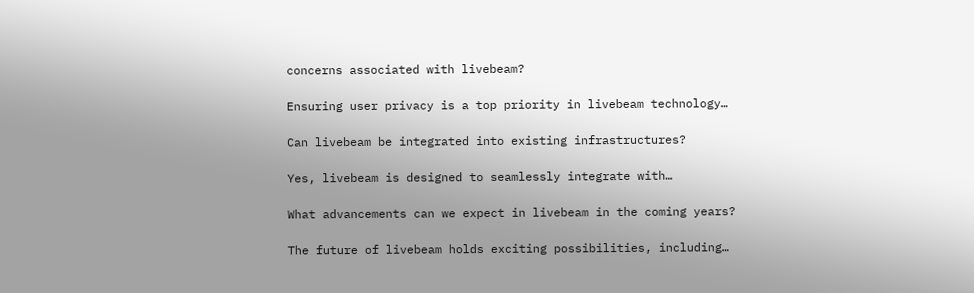concerns associated with livebeam?

Ensuring user privacy is a top priority in livebeam technology…

Can livebeam be integrated into existing infrastructures?

Yes, livebeam is designed to seamlessly integrate with…

What advancements can we expect in livebeam in the coming years?

The future of livebeam holds exciting possibilities, including…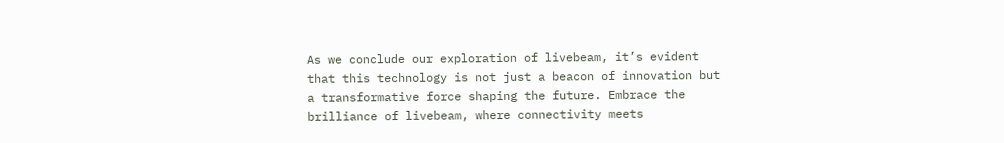As we conclude our exploration of livebeam, it’s evident that this technology is not just a beacon of innovation but a transformative force shaping the future. Embrace the brilliance of livebeam, where connectivity meets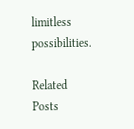limitless possibilities.

Related Posts